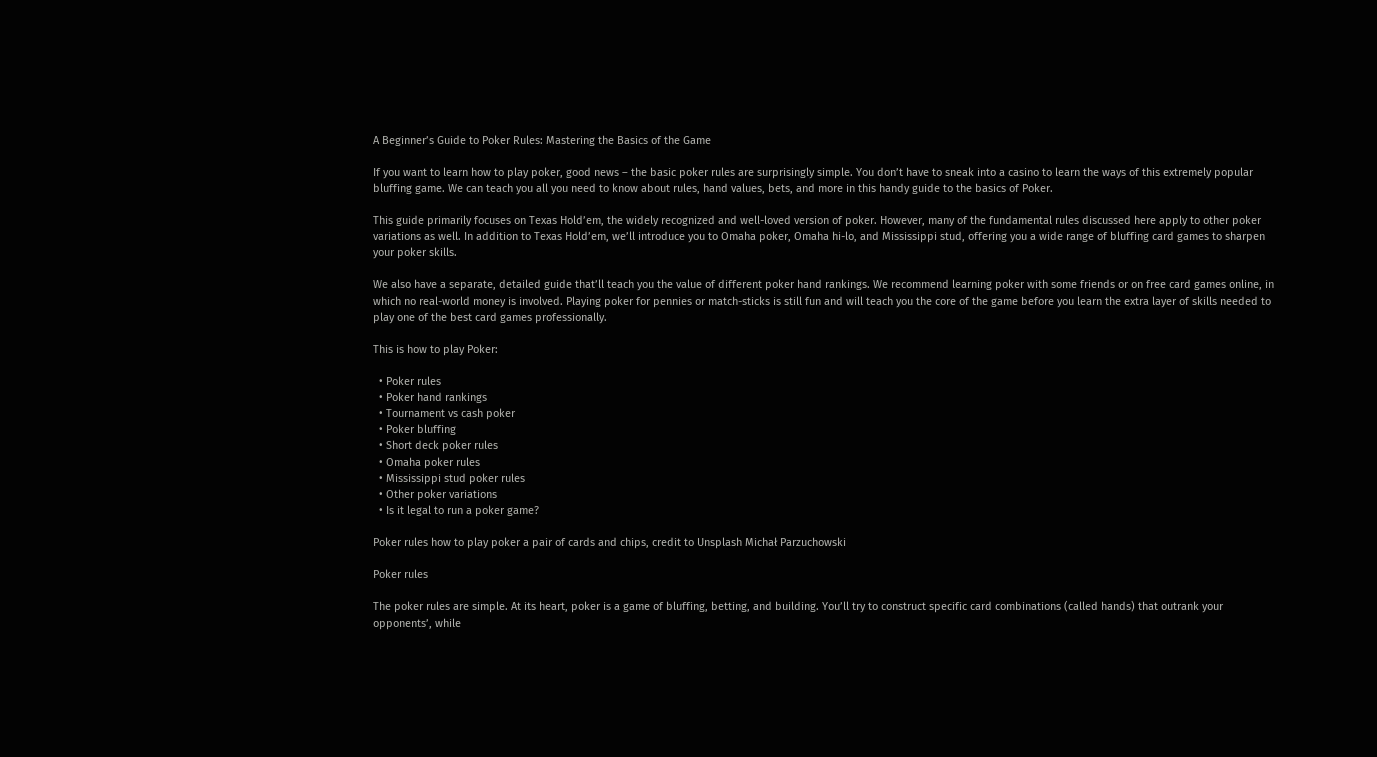A Beginner’s Guide to Poker Rules: Mastering the Basics of the Game

If you want to learn how to play poker, good news – the basic poker rules are surprisingly simple. You don’t have to sneak into a casino to learn the ways of this extremely popular bluffing game. We can teach you all you need to know about rules, hand values, bets, and more in this handy guide to the basics of Poker.

This guide primarily focuses on Texas Hold’em, the widely recognized and well-loved version of poker. However, many of the fundamental rules discussed here apply to other poker variations as well. In addition to Texas Hold’em, we’ll introduce you to Omaha poker, Omaha hi-lo, and Mississippi stud, offering you a wide range of bluffing card games to sharpen your poker skills.

We also have a separate, detailed guide that’ll teach you the value of different poker hand rankings. We recommend learning poker with some friends or on free card games online, in which no real-world money is involved. Playing poker for pennies or match-sticks is still fun and will teach you the core of the game before you learn the extra layer of skills needed to play one of the best card games professionally.

This is how to play Poker:

  • Poker rules
  • Poker hand rankings
  • Tournament vs cash poker
  • Poker bluffing
  • Short deck poker rules
  • Omaha poker rules
  • Mississippi stud poker rules
  • Other poker variations
  • Is it legal to run a poker game?

Poker rules how to play poker a pair of cards and chips, credit to Unsplash Michał Parzuchowski

Poker rules

The poker rules are simple. At its heart, poker is a game of bluffing, betting, and building. You’ll try to construct specific card combinations (called hands) that outrank your opponents’, while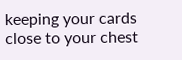keeping your cards close to your chest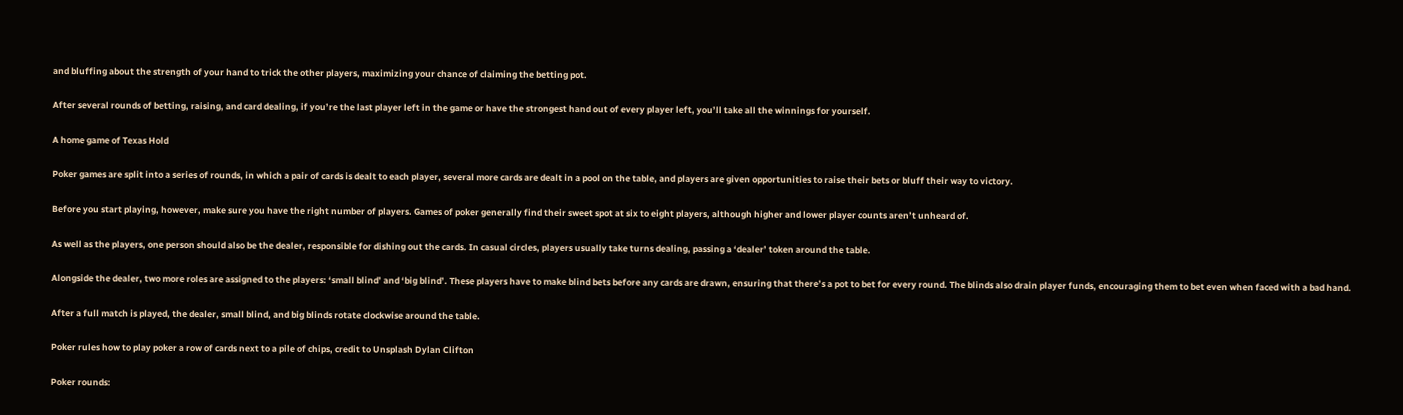and bluffing about the strength of your hand to trick the other players, maximizing your chance of claiming the betting pot.

After several rounds of betting, raising, and card dealing, if you’re the last player left in the game or have the strongest hand out of every player left, you’ll take all the winnings for yourself.

A home game of Texas Hold

Poker games are split into a series of rounds, in which a pair of cards is dealt to each player, several more cards are dealt in a pool on the table, and players are given opportunities to raise their bets or bluff their way to victory.

Before you start playing, however, make sure you have the right number of players. Games of poker generally find their sweet spot at six to eight players, although higher and lower player counts aren’t unheard of.

As well as the players, one person should also be the dealer, responsible for dishing out the cards. In casual circles, players usually take turns dealing, passing a ‘dealer’ token around the table.

Alongside the dealer, two more roles are assigned to the players: ‘small blind’ and ‘big blind’. These players have to make blind bets before any cards are drawn, ensuring that there’s a pot to bet for every round. The blinds also drain player funds, encouraging them to bet even when faced with a bad hand.

After a full match is played, the dealer, small blind, and big blinds rotate clockwise around the table.

Poker rules how to play poker a row of cards next to a pile of chips, credit to Unsplash Dylan Clifton

Poker rounds: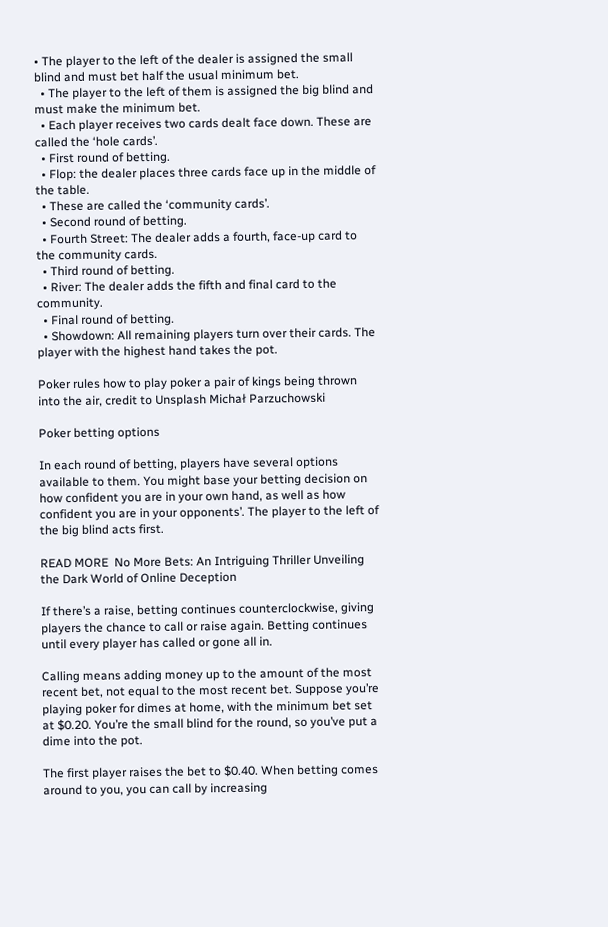• The player to the left of the dealer is assigned the small blind and must bet half the usual minimum bet.
  • The player to the left of them is assigned the big blind and must make the minimum bet.
  • Each player receives two cards dealt face down. These are called the ‘hole cards’.
  • First round of betting.
  • Flop: the dealer places three cards face up in the middle of the table.
  • These are called the ‘community cards’.
  • Second round of betting.
  • Fourth Street: The dealer adds a fourth, face-up card to the community cards.
  • Third round of betting.
  • River: The dealer adds the fifth and final card to the community.
  • Final round of betting.
  • Showdown: All remaining players turn over their cards. The player with the highest hand takes the pot.

Poker rules how to play poker a pair of kings being thrown into the air, credit to Unsplash Michał Parzuchowski

Poker betting options

In each round of betting, players have several options available to them. You might base your betting decision on how confident you are in your own hand, as well as how confident you are in your opponents’. The player to the left of the big blind acts first.

READ MORE  No More Bets: An Intriguing Thriller Unveiling the Dark World of Online Deception

If there’s a raise, betting continues counterclockwise, giving players the chance to call or raise again. Betting continues until every player has called or gone all in.

Calling means adding money up to the amount of the most recent bet, not equal to the most recent bet. Suppose you’re playing poker for dimes at home, with the minimum bet set at $0.20. You’re the small blind for the round, so you’ve put a dime into the pot.

The first player raises the bet to $0.40. When betting comes around to you, you can call by increasing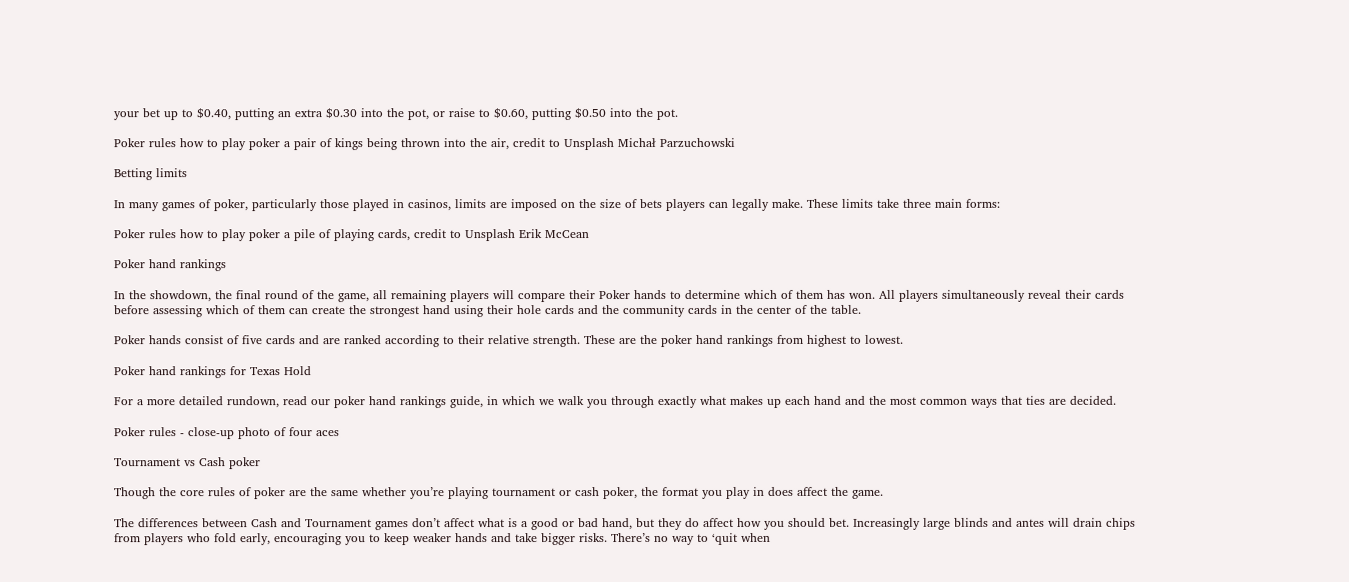your bet up to $0.40, putting an extra $0.30 into the pot, or raise to $0.60, putting $0.50 into the pot.

Poker rules how to play poker a pair of kings being thrown into the air, credit to Unsplash Michał Parzuchowski

Betting limits

In many games of poker, particularly those played in casinos, limits are imposed on the size of bets players can legally make. These limits take three main forms:

Poker rules how to play poker a pile of playing cards, credit to Unsplash Erik McCean

Poker hand rankings

In the showdown, the final round of the game, all remaining players will compare their Poker hands to determine which of them has won. All players simultaneously reveal their cards before assessing which of them can create the strongest hand using their hole cards and the community cards in the center of the table.

Poker hands consist of five cards and are ranked according to their relative strength. These are the poker hand rankings from highest to lowest.

Poker hand rankings for Texas Hold

For a more detailed rundown, read our poker hand rankings guide, in which we walk you through exactly what makes up each hand and the most common ways that ties are decided.

Poker rules - close-up photo of four aces

Tournament vs Cash poker

Though the core rules of poker are the same whether you’re playing tournament or cash poker, the format you play in does affect the game.

The differences between Cash and Tournament games don’t affect what is a good or bad hand, but they do affect how you should bet. Increasingly large blinds and antes will drain chips from players who fold early, encouraging you to keep weaker hands and take bigger risks. There’s no way to ‘quit when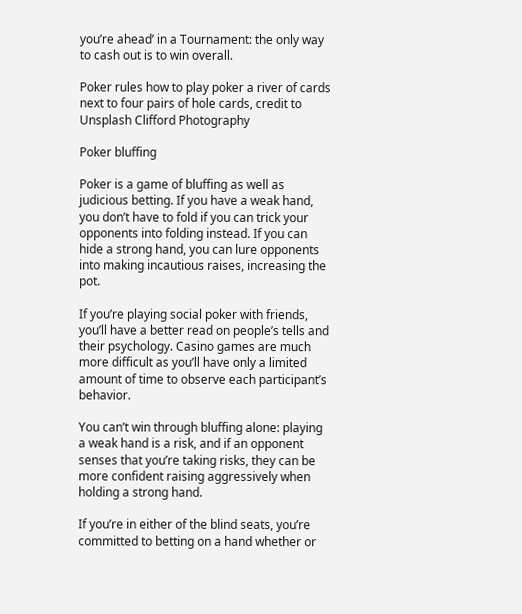you’re ahead’ in a Tournament: the only way to cash out is to win overall.

Poker rules how to play poker a river of cards next to four pairs of hole cards, credit to Unsplash Clifford Photography

Poker bluffing

Poker is a game of bluffing as well as judicious betting. If you have a weak hand, you don’t have to fold if you can trick your opponents into folding instead. If you can hide a strong hand, you can lure opponents into making incautious raises, increasing the pot.

If you’re playing social poker with friends, you’ll have a better read on people’s tells and their psychology. Casino games are much more difficult as you’ll have only a limited amount of time to observe each participant’s behavior.

You can’t win through bluffing alone: playing a weak hand is a risk, and if an opponent senses that you’re taking risks, they can be more confident raising aggressively when holding a strong hand.

If you’re in either of the blind seats, you’re committed to betting on a hand whether or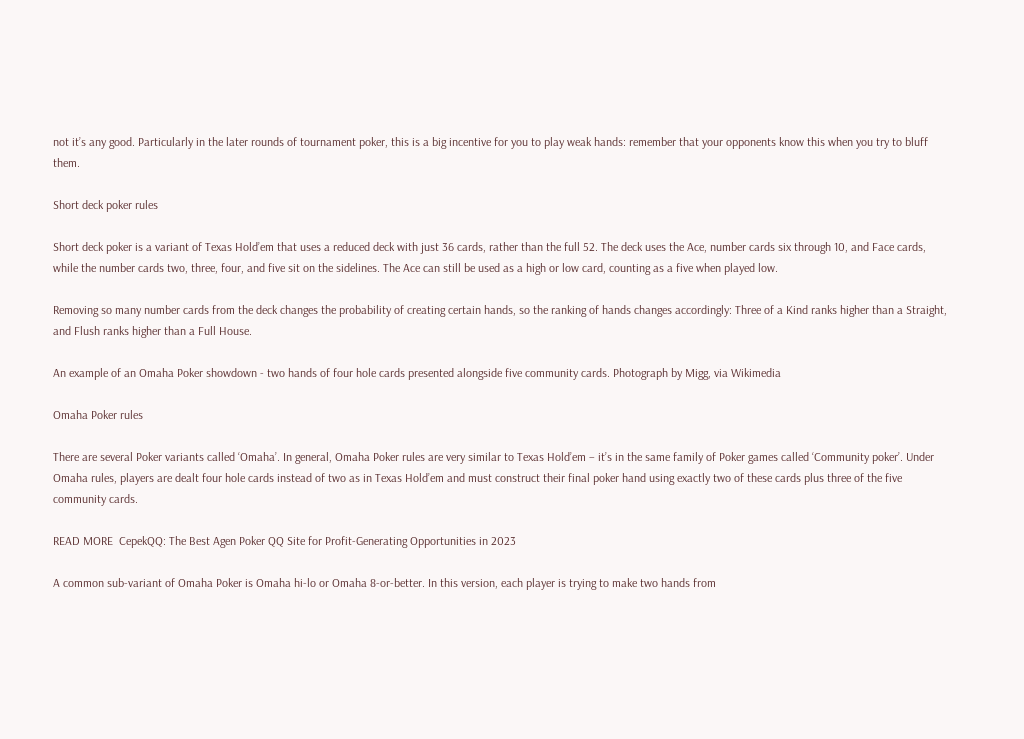not it’s any good. Particularly in the later rounds of tournament poker, this is a big incentive for you to play weak hands: remember that your opponents know this when you try to bluff them.

Short deck poker rules

Short deck poker is a variant of Texas Hold’em that uses a reduced deck with just 36 cards, rather than the full 52. The deck uses the Ace, number cards six through 10, and Face cards, while the number cards two, three, four, and five sit on the sidelines. The Ace can still be used as a high or low card, counting as a five when played low.

Removing so many number cards from the deck changes the probability of creating certain hands, so the ranking of hands changes accordingly: Three of a Kind ranks higher than a Straight, and Flush ranks higher than a Full House.

An example of an Omaha Poker showdown - two hands of four hole cards presented alongside five community cards. Photograph by Migg, via Wikimedia

Omaha Poker rules

There are several Poker variants called ‘Omaha’. In general, Omaha Poker rules are very similar to Texas Hold’em – it’s in the same family of Poker games called ‘Community poker’. Under Omaha rules, players are dealt four hole cards instead of two as in Texas Hold’em and must construct their final poker hand using exactly two of these cards plus three of the five community cards.

READ MORE  CepekQQ: The Best Agen Poker QQ Site for Profit-Generating Opportunities in 2023

A common sub-variant of Omaha Poker is Omaha hi-lo or Omaha 8-or-better. In this version, each player is trying to make two hands from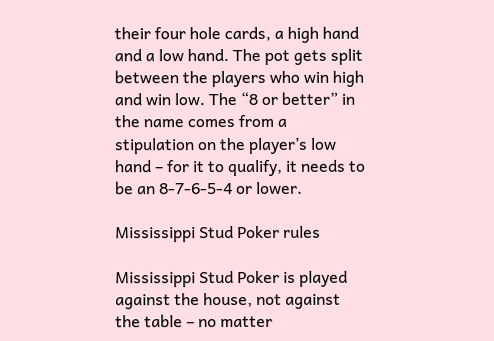their four hole cards, a high hand and a low hand. The pot gets split between the players who win high and win low. The “8 or better” in the name comes from a stipulation on the player’s low hand – for it to qualify, it needs to be an 8-7-6-5-4 or lower.

Mississippi Stud Poker rules

Mississippi Stud Poker is played against the house, not against the table – no matter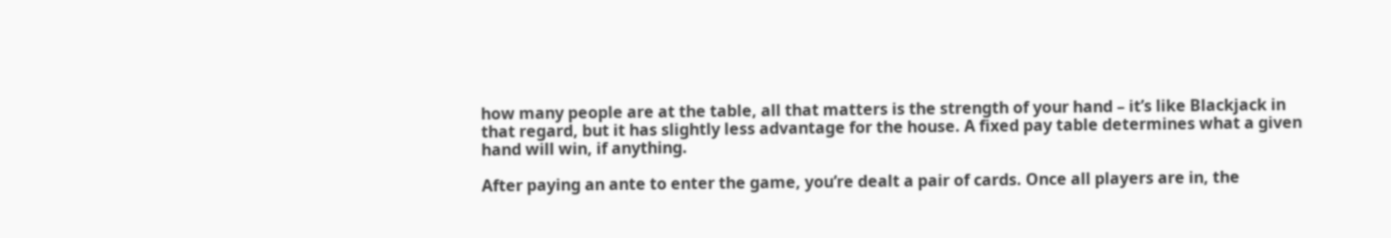how many people are at the table, all that matters is the strength of your hand – it’s like Blackjack in that regard, but it has slightly less advantage for the house. A fixed pay table determines what a given hand will win, if anything.

After paying an ante to enter the game, you’re dealt a pair of cards. Once all players are in, the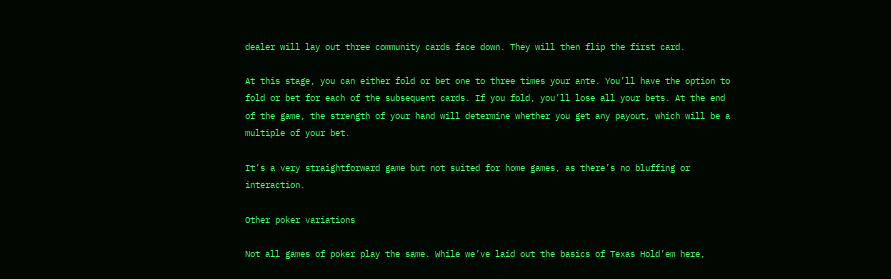dealer will lay out three community cards face down. They will then flip the first card.

At this stage, you can either fold or bet one to three times your ante. You’ll have the option to fold or bet for each of the subsequent cards. If you fold, you’ll lose all your bets. At the end of the game, the strength of your hand will determine whether you get any payout, which will be a multiple of your bet.

It’s a very straightforward game but not suited for home games, as there’s no bluffing or interaction.

Other poker variations

Not all games of poker play the same. While we’ve laid out the basics of Texas Hold’em here,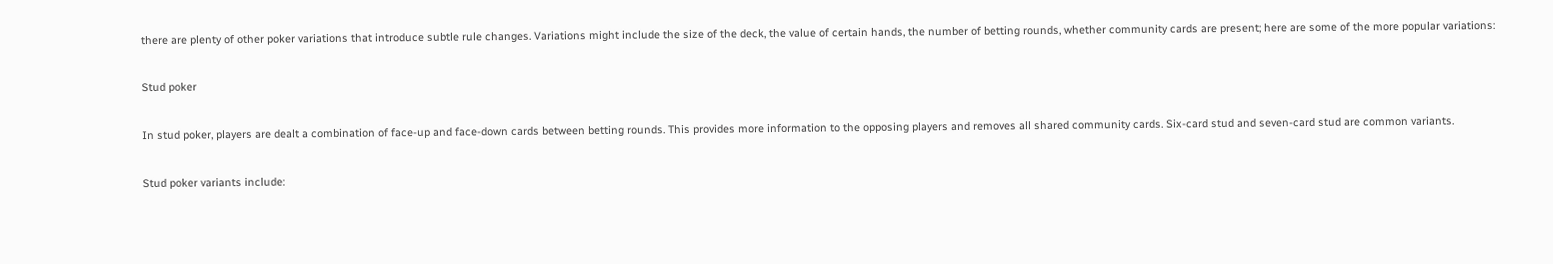there are plenty of other poker variations that introduce subtle rule changes. Variations might include the size of the deck, the value of certain hands, the number of betting rounds, whether community cards are present; here are some of the more popular variations:

Stud poker

In stud poker, players are dealt a combination of face-up and face-down cards between betting rounds. This provides more information to the opposing players and removes all shared community cards. Six-card stud and seven-card stud are common variants.

Stud poker variants include: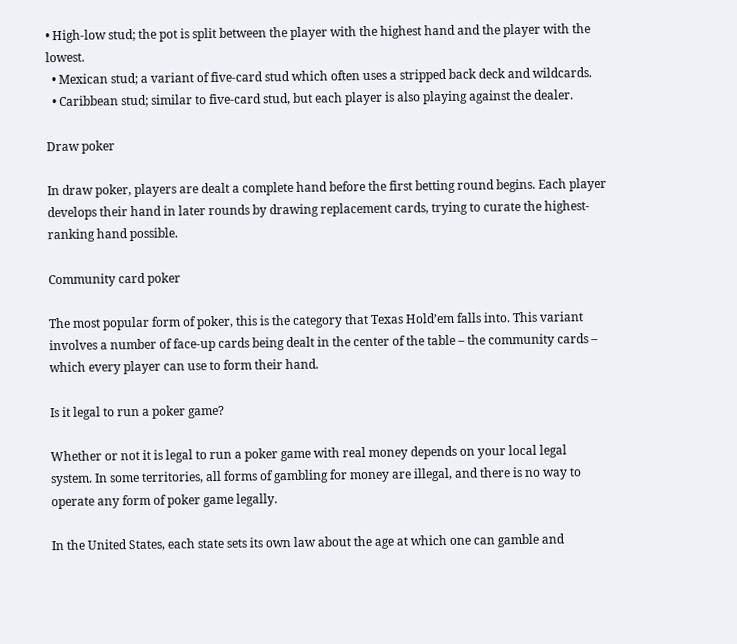• High-low stud; the pot is split between the player with the highest hand and the player with the lowest.
  • Mexican stud; a variant of five-card stud which often uses a stripped back deck and wildcards.
  • Caribbean stud; similar to five-card stud, but each player is also playing against the dealer.

Draw poker

In draw poker, players are dealt a complete hand before the first betting round begins. Each player develops their hand in later rounds by drawing replacement cards, trying to curate the highest-ranking hand possible.

Community card poker

The most popular form of poker, this is the category that Texas Hold’em falls into. This variant involves a number of face-up cards being dealt in the center of the table – the community cards – which every player can use to form their hand.

Is it legal to run a poker game?

Whether or not it is legal to run a poker game with real money depends on your local legal system. In some territories, all forms of gambling for money are illegal, and there is no way to operate any form of poker game legally.

In the United States, each state sets its own law about the age at which one can gamble and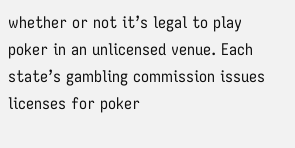whether or not it’s legal to play poker in an unlicensed venue. Each state’s gambling commission issues licenses for poker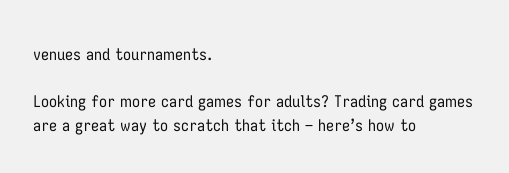venues and tournaments.

Looking for more card games for adults? Trading card games are a great way to scratch that itch – here’s how to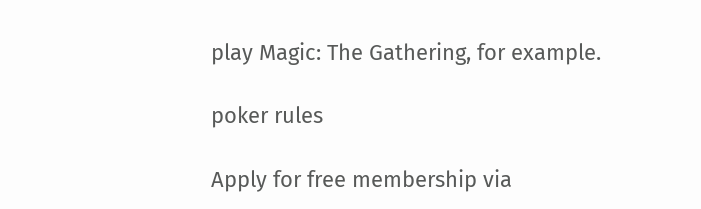play Magic: The Gathering, for example.

poker rules

Apply for free membership via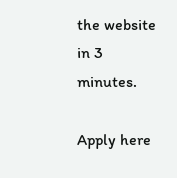the website in 3 minutes.

Apply here